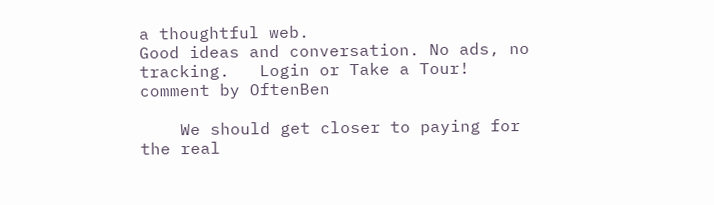a thoughtful web.
Good ideas and conversation. No ads, no tracking.   Login or Take a Tour!
comment by OftenBen

    We should get closer to paying for the real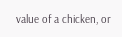value of a chicken, or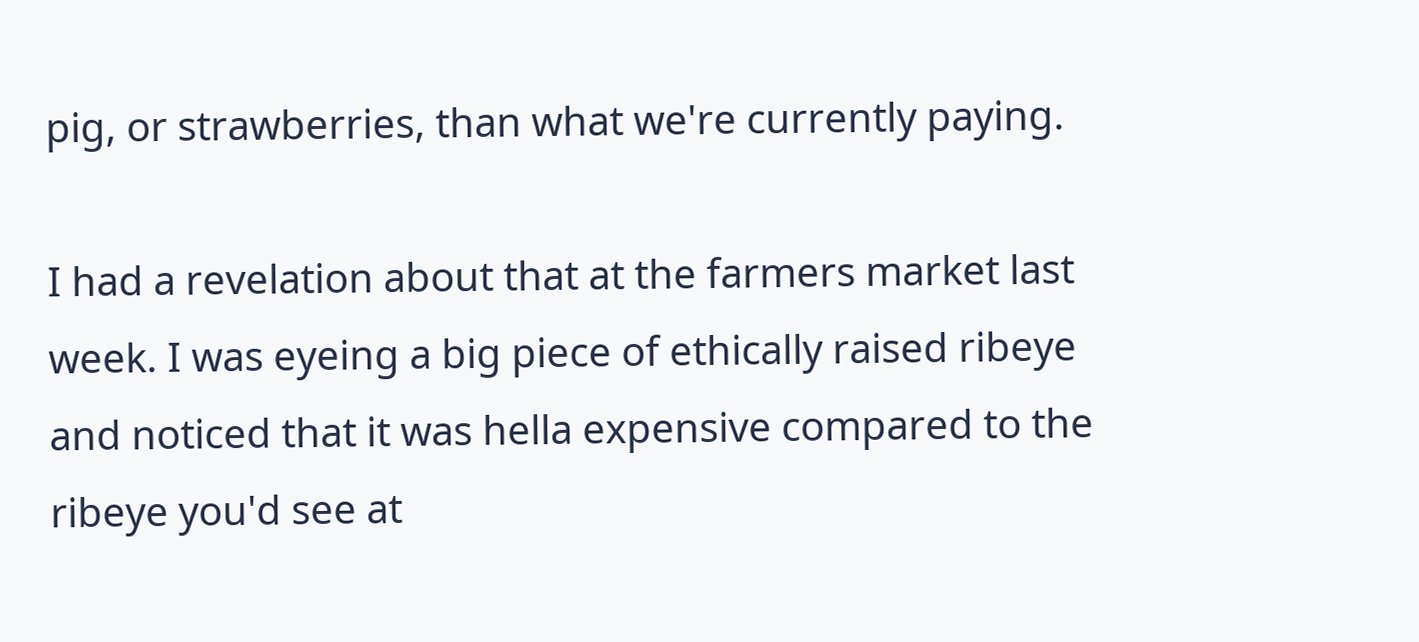pig, or strawberries, than what we're currently paying.

I had a revelation about that at the farmers market last week. I was eyeing a big piece of ethically raised ribeye and noticed that it was hella expensive compared to the ribeye you'd see at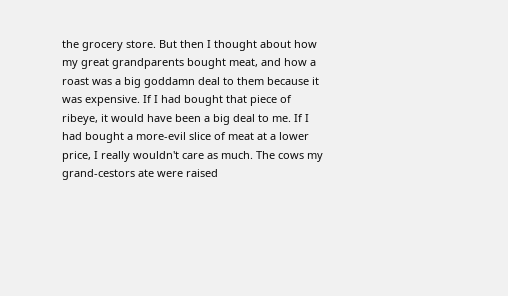the grocery store. But then I thought about how my great grandparents bought meat, and how a roast was a big goddamn deal to them because it was expensive. If I had bought that piece of ribeye, it would have been a big deal to me. If I had bought a more-evil slice of meat at a lower price, I really wouldn't care as much. The cows my grand-cestors ate were raised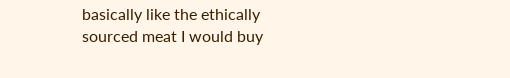basically like the ethically sourced meat I would buy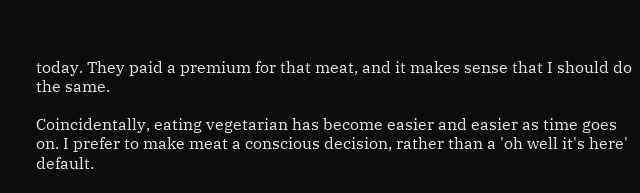today. They paid a premium for that meat, and it makes sense that I should do the same.

Coincidentally, eating vegetarian has become easier and easier as time goes on. I prefer to make meat a conscious decision, rather than a 'oh well it's here' default.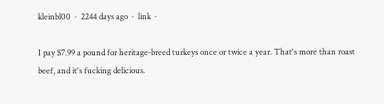kleinbl00  ·  2244 days ago  ·  link  ·

I pay $7.99 a pound for heritage-breed turkeys once or twice a year. That's more than roast beef, and it's fucking delicious.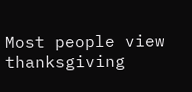Most people view thanksgiving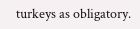turkeys as obligatory.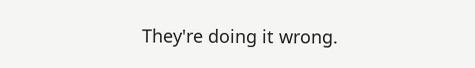They're doing it wrong.